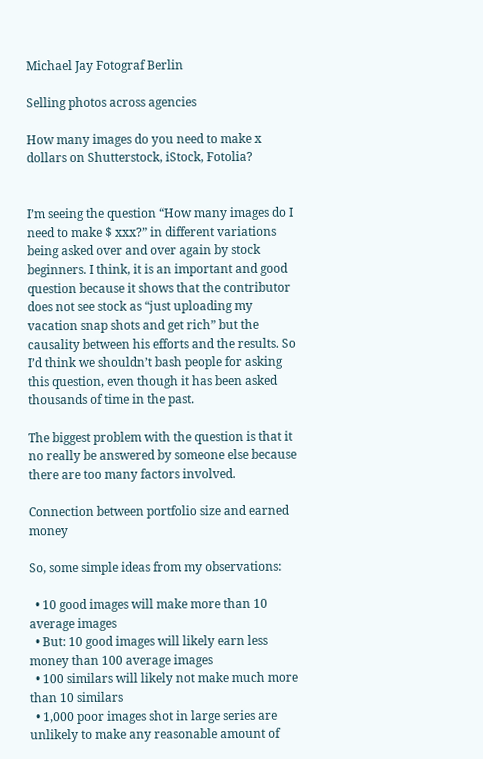Michael Jay Fotograf Berlin

Selling photos across agencies

How many images do you need to make x dollars on Shutterstock, iStock, Fotolia?


I’m seeing the question “How many images do I need to make $ xxx?” in different variations being asked over and over again by stock beginners. I think, it is an important and good question because it shows that the contributor does not see stock as “just uploading my vacation snap shots and get rich” but the causality between his efforts and the results. So I’d think we shouldn’t bash people for asking this question, even though it has been asked thousands of time in the past.

The biggest problem with the question is that it no really be answered by someone else because there are too many factors involved.

Connection between portfolio size and earned money

So, some simple ideas from my observations:

  • 10 good images will make more than 10 average images
  • But: 10 good images will likely earn less money than 100 average images
  • 100 similars will likely not make much more than 10 similars
  • 1,000 poor images shot in large series are unlikely to make any reasonable amount of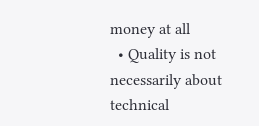money at all
  • Quality is not necessarily about technical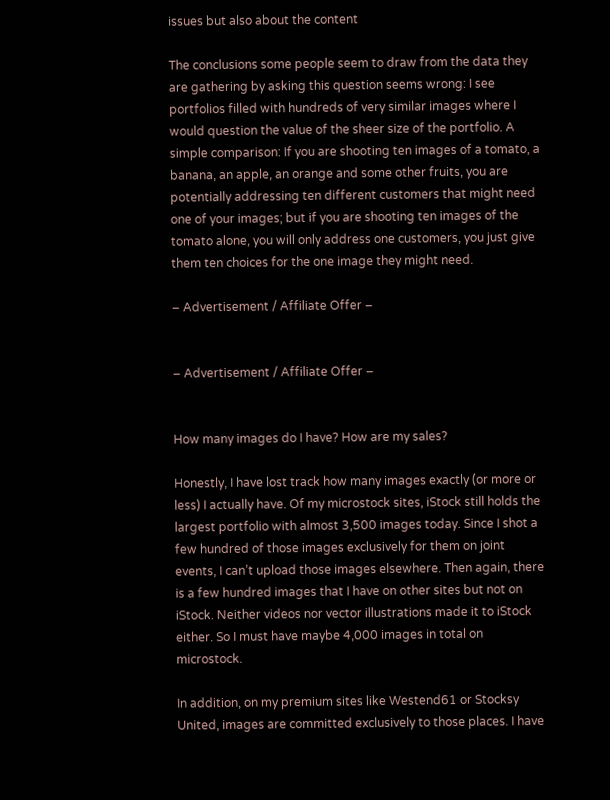issues but also about the content

The conclusions some people seem to draw from the data they are gathering by asking this question seems wrong: I see portfolios filled with hundreds of very similar images where I would question the value of the sheer size of the portfolio. A simple comparison: If you are shooting ten images of a tomato, a banana, an apple, an orange and some other fruits, you are potentially addressing ten different customers that might need one of your images; but if you are shooting ten images of the tomato alone, you will only address one customers, you just give them ten choices for the one image they might need.

– Advertisement / Affiliate Offer –


– Advertisement / Affiliate Offer –


How many images do I have? How are my sales?

Honestly, I have lost track how many images exactly (or more or less) I actually have. Of my microstock sites, iStock still holds the largest portfolio with almost 3,500 images today. Since I shot a few hundred of those images exclusively for them on joint events, I can’t upload those images elsewhere. Then again, there is a few hundred images that I have on other sites but not on iStock. Neither videos nor vector illustrations made it to iStock either. So I must have maybe 4,000 images in total on microstock.

In addition, on my premium sites like Westend61 or Stocksy United, images are committed exclusively to those places. I have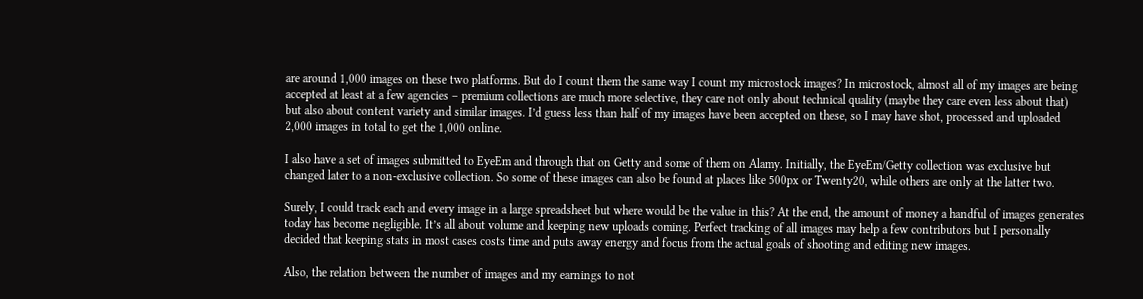are around 1,000 images on these two platforms. But do I count them the same way I count my microstock images? In microstock, almost all of my images are being accepted at least at a few agencies – premium collections are much more selective, they care not only about technical quality (maybe they care even less about that) but also about content variety and similar images. I’d guess less than half of my images have been accepted on these, so I may have shot, processed and uploaded 2,000 images in total to get the 1,000 online.

I also have a set of images submitted to EyeEm and through that on Getty and some of them on Alamy. Initially, the EyeEm/Getty collection was exclusive but changed later to a non-exclusive collection. So some of these images can also be found at places like 500px or Twenty20, while others are only at the latter two.

Surely, I could track each and every image in a large spreadsheet but where would be the value in this? At the end, the amount of money a handful of images generates today has become negligible. It’s all about volume and keeping new uploads coming. Perfect tracking of all images may help a few contributors but I personally decided that keeping stats in most cases costs time and puts away energy and focus from the actual goals of shooting and editing new images.

Also, the relation between the number of images and my earnings to not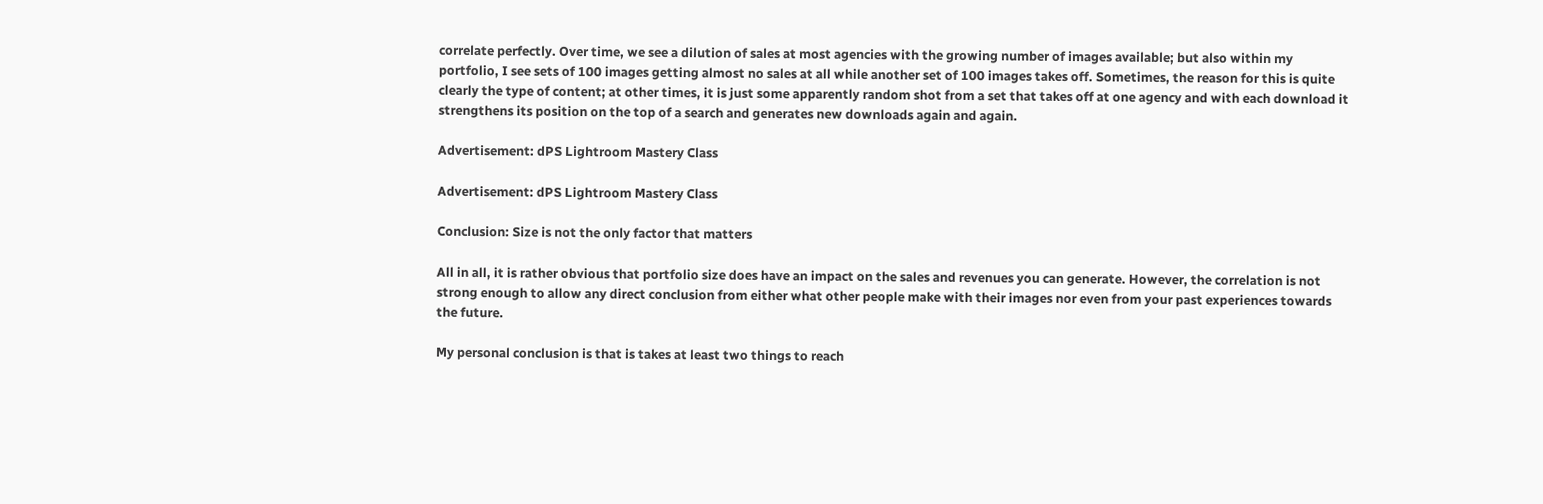correlate perfectly. Over time, we see a dilution of sales at most agencies with the growing number of images available; but also within my portfolio, I see sets of 100 images getting almost no sales at all while another set of 100 images takes off. Sometimes, the reason for this is quite clearly the type of content; at other times, it is just some apparently random shot from a set that takes off at one agency and with each download it strengthens its position on the top of a search and generates new downloads again and again.

Advertisement: dPS Lightroom Mastery Class

Advertisement: dPS Lightroom Mastery Class

Conclusion: Size is not the only factor that matters

All in all, it is rather obvious that portfolio size does have an impact on the sales and revenues you can generate. However, the correlation is not strong enough to allow any direct conclusion from either what other people make with their images nor even from your past experiences towards the future.

My personal conclusion is that is takes at least two things to reach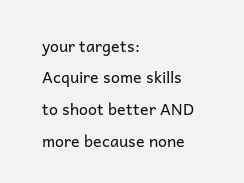your targets: Acquire some skills to shoot better AND more because none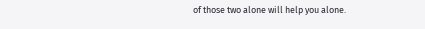of those two alone will help you alone.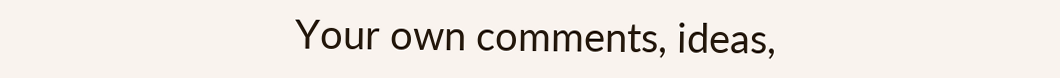Your own comments, ideas,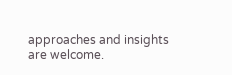approaches and insights are welcome.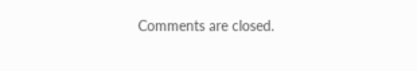Comments are closed.